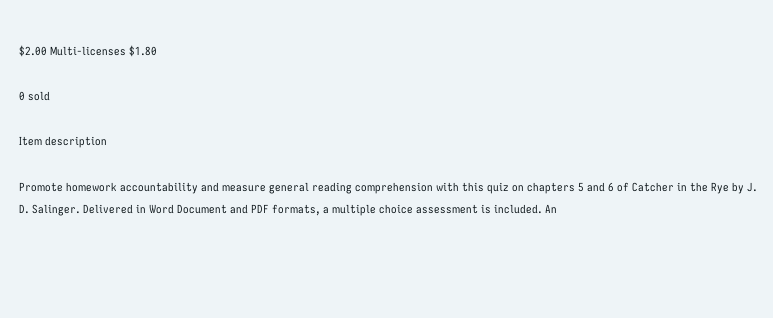$2.00 Multi-licenses $1.80

0 sold

Item description

Promote homework accountability and measure general reading comprehension with this quiz on chapters 5 and 6 of Catcher in the Rye by J. D. Salinger. Delivered in Word Document and PDF formats, a multiple choice assessment is included. An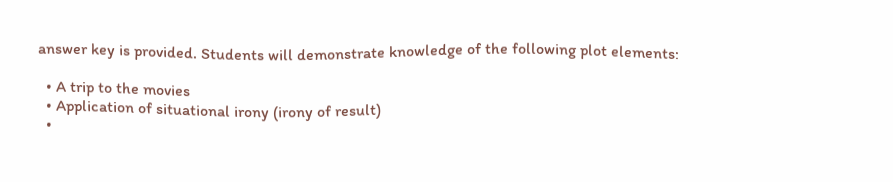answer key is provided. Students will demonstrate knowledge of the following plot elements:

  • A trip to the movies
  • Application of situational irony (irony of result)
  •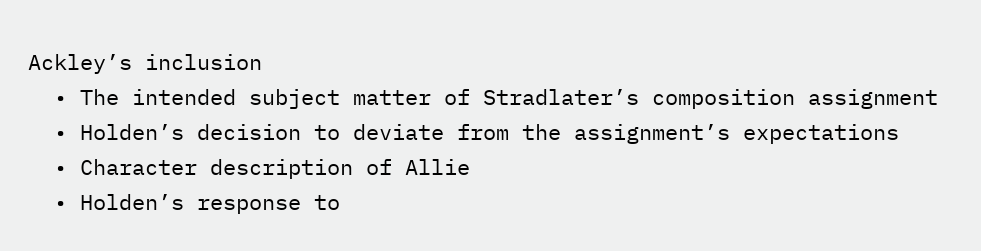Ackley’s inclusion
  • The intended subject matter of Stradlater’s composition assignment
  • Holden’s decision to deviate from the assignment’s expectations
  • Character description of Allie
  • Holden’s response to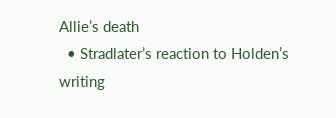Allie’s death
  • Stradlater’s reaction to Holden’s writing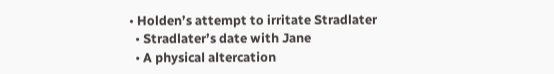• Holden’s attempt to irritate Stradlater
  • Stradlater’s date with Jane
  • A physical altercation